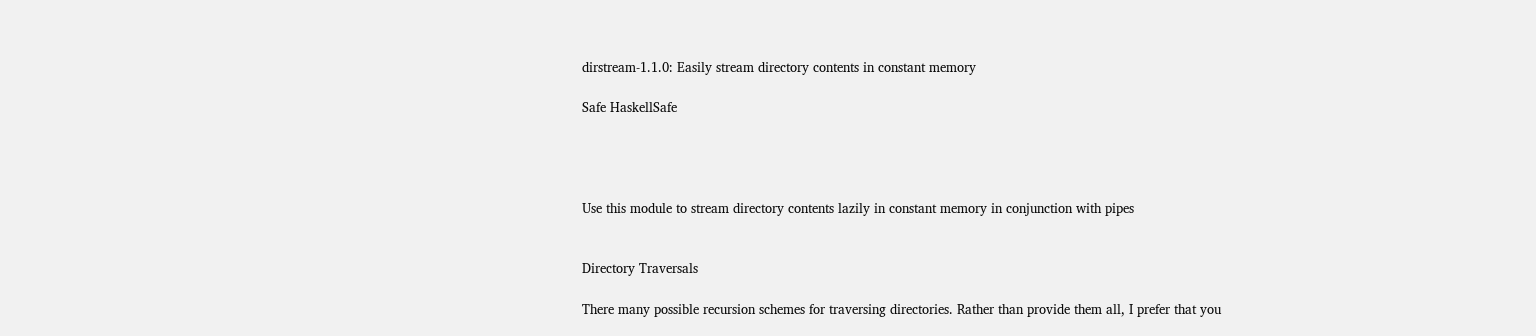dirstream-1.1.0: Easily stream directory contents in constant memory

Safe HaskellSafe




Use this module to stream directory contents lazily in constant memory in conjunction with pipes


Directory Traversals

There many possible recursion schemes for traversing directories. Rather than provide them all, I prefer that you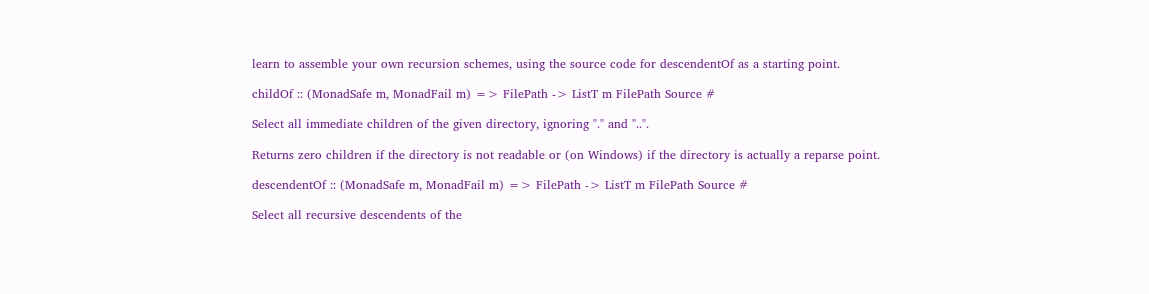learn to assemble your own recursion schemes, using the source code for descendentOf as a starting point.

childOf :: (MonadSafe m, MonadFail m) => FilePath -> ListT m FilePath Source #

Select all immediate children of the given directory, ignoring "." and "..".

Returns zero children if the directory is not readable or (on Windows) if the directory is actually a reparse point.

descendentOf :: (MonadSafe m, MonadFail m) => FilePath -> ListT m FilePath Source #

Select all recursive descendents of the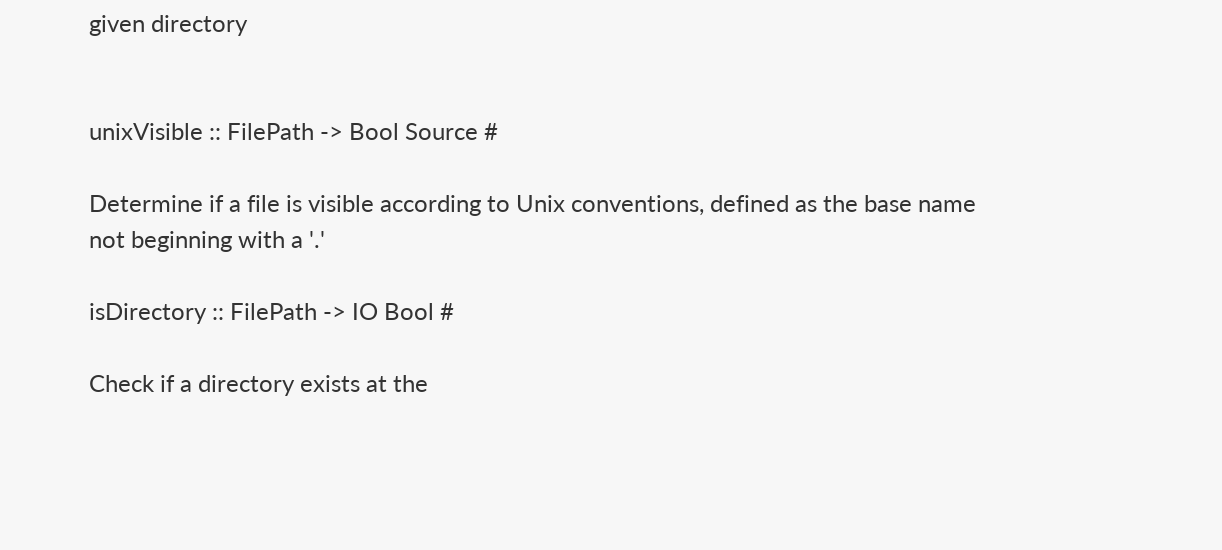given directory


unixVisible :: FilePath -> Bool Source #

Determine if a file is visible according to Unix conventions, defined as the base name not beginning with a '.'

isDirectory :: FilePath -> IO Bool #

Check if a directory exists at the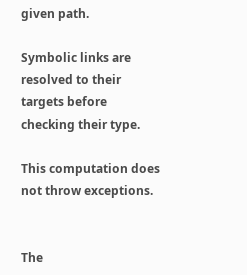given path.

Symbolic links are resolved to their targets before checking their type.

This computation does not throw exceptions.


The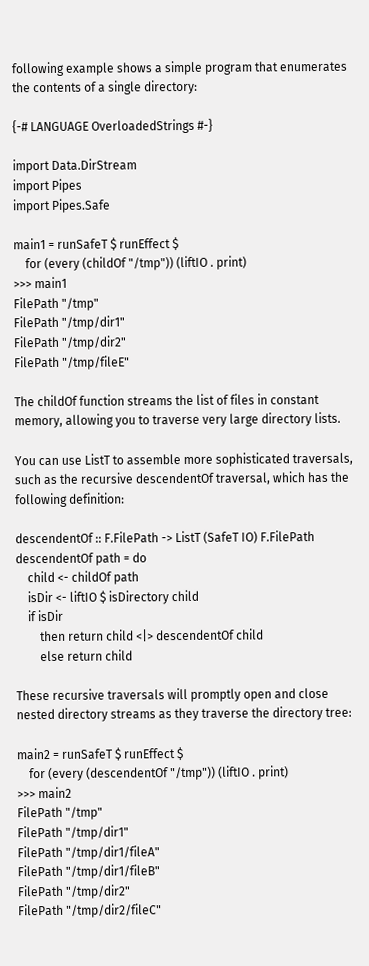following example shows a simple program that enumerates the contents of a single directory:

{-# LANGUAGE OverloadedStrings #-}

import Data.DirStream
import Pipes
import Pipes.Safe

main1 = runSafeT $ runEffect $
    for (every (childOf "/tmp")) (liftIO . print)
>>> main1
FilePath "/tmp"
FilePath "/tmp/dir1"
FilePath "/tmp/dir2"
FilePath "/tmp/fileE"

The childOf function streams the list of files in constant memory, allowing you to traverse very large directory lists.

You can use ListT to assemble more sophisticated traversals, such as the recursive descendentOf traversal, which has the following definition:

descendentOf :: F.FilePath -> ListT (SafeT IO) F.FilePath
descendentOf path = do
    child <- childOf path
    isDir <- liftIO $ isDirectory child
    if isDir
        then return child <|> descendentOf child
        else return child

These recursive traversals will promptly open and close nested directory streams as they traverse the directory tree:

main2 = runSafeT $ runEffect $
    for (every (descendentOf "/tmp")) (liftIO . print)
>>> main2
FilePath "/tmp"
FilePath "/tmp/dir1"
FilePath "/tmp/dir1/fileA"
FilePath "/tmp/dir1/fileB"
FilePath "/tmp/dir2"
FilePath "/tmp/dir2/fileC"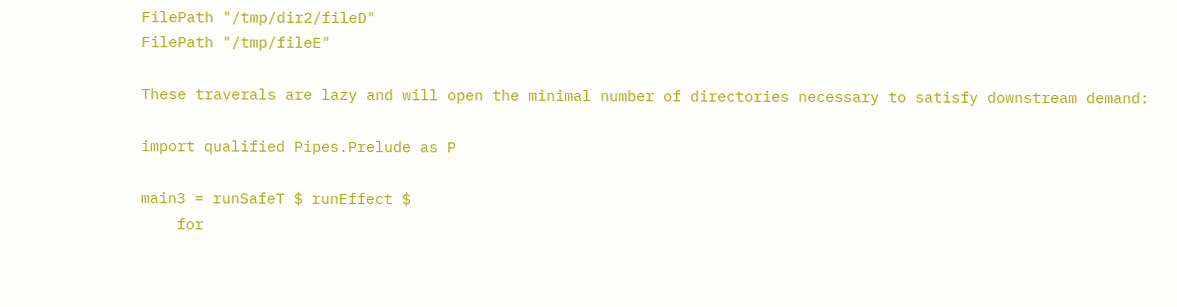FilePath "/tmp/dir2/fileD"
FilePath "/tmp/fileE"

These traverals are lazy and will open the minimal number of directories necessary to satisfy downstream demand:

import qualified Pipes.Prelude as P

main3 = runSafeT $ runEffect $
    for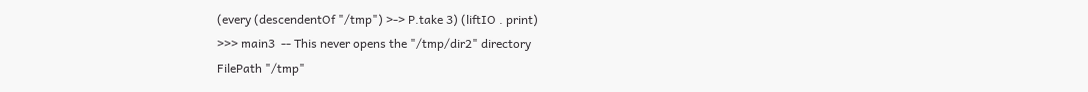(every (descendentOf "/tmp") >-> P.take 3) (liftIO . print)
>>> main3  -- This never opens the "/tmp/dir2" directory
FilePath "/tmp"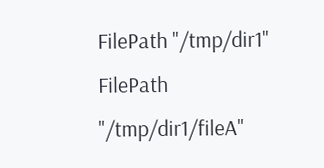FilePath "/tmp/dir1"
FilePath "/tmp/dir1/fileA"